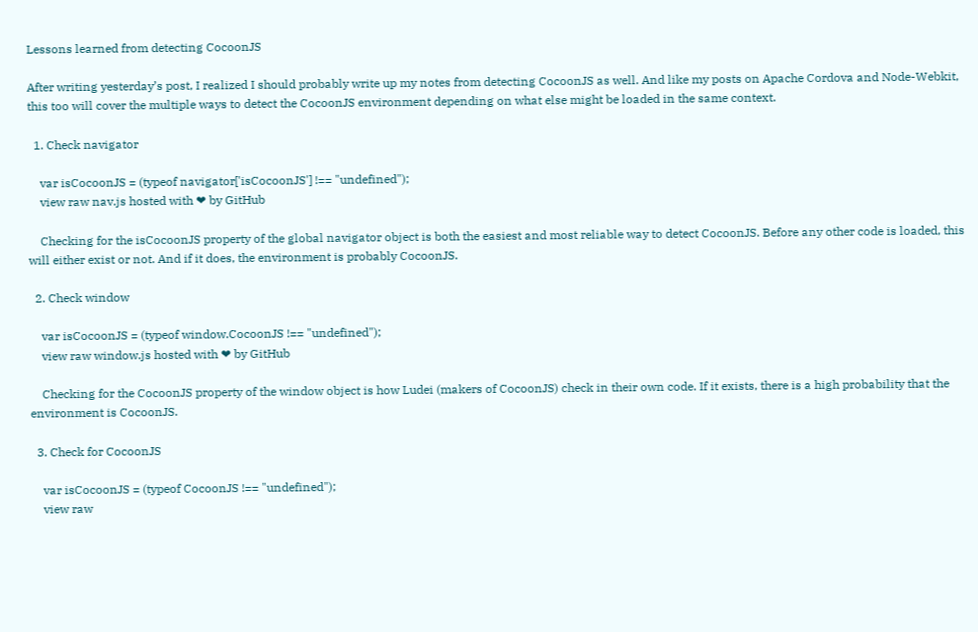Lessons learned from detecting CocoonJS

After writing yesterday’s post, I realized I should probably write up my notes from detecting CocoonJS as well. And like my posts on Apache Cordova and Node-Webkit, this too will cover the multiple ways to detect the CocoonJS environment depending on what else might be loaded in the same context.

  1. Check navigator

    var isCocoonJS = (typeof navigator['isCocoonJS'] !== "undefined");
    view raw nav.js hosted with ❤ by GitHub

    Checking for the isCocoonJS property of the global navigator object is both the easiest and most reliable way to detect CocoonJS. Before any other code is loaded, this will either exist or not. And if it does, the environment is probably CocoonJS.

  2. Check window

    var isCocoonJS = (typeof window.CocoonJS !== "undefined");
    view raw window.js hosted with ❤ by GitHub

    Checking for the CocoonJS property of the window object is how Ludei (makers of CocoonJS) check in their own code. If it exists, there is a high probability that the environment is CocoonJS.

  3. Check for CocoonJS

    var isCocoonJS = (typeof CocoonJS !== "undefined");
    view raw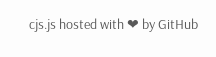cjs.js hosted with ❤ by GitHub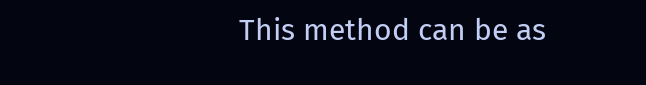This method can be as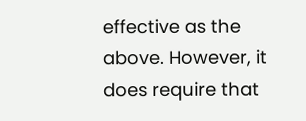effective as the above. However, it does require that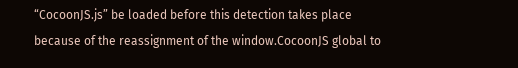“CocoonJS.js” be loaded before this detection takes place because of the reassignment of the window.CocoonJS global to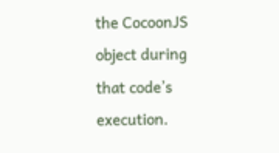the CocoonJS object during that code’s execution.